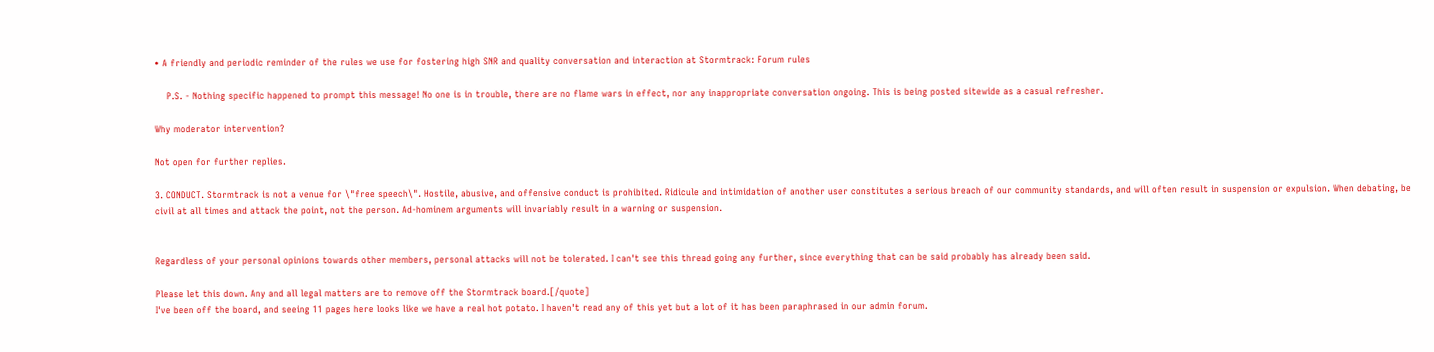• A friendly and periodic reminder of the rules we use for fostering high SNR and quality conversation and interaction at Stormtrack: Forum rules

    P.S. - Nothing specific happened to prompt this message! No one is in trouble, there are no flame wars in effect, nor any inappropriate conversation ongoing. This is being posted sitewide as a casual refresher.

Why moderator intervention?

Not open for further replies.

3. CONDUCT. Stormtrack is not a venue for \"free speech\". Hostile, abusive, and offensive conduct is prohibited. Ridicule and intimidation of another user constitutes a serious breach of our community standards, and will often result in suspension or expulsion. When debating, be civil at all times and attack the point, not the person. Ad-hominem arguments will invariably result in a warning or suspension.


Regardless of your personal opinions towards other members, personal attacks will not be tolerated. I can't see this thread going any further, since everything that can be said probably has already been said.

Please let this down. Any and all legal matters are to remove off the Stormtrack board.[/quote]
I've been off the board, and seeing 11 pages here looks like we have a real hot potato. I haven't read any of this yet but a lot of it has been paraphrased in our admin forum.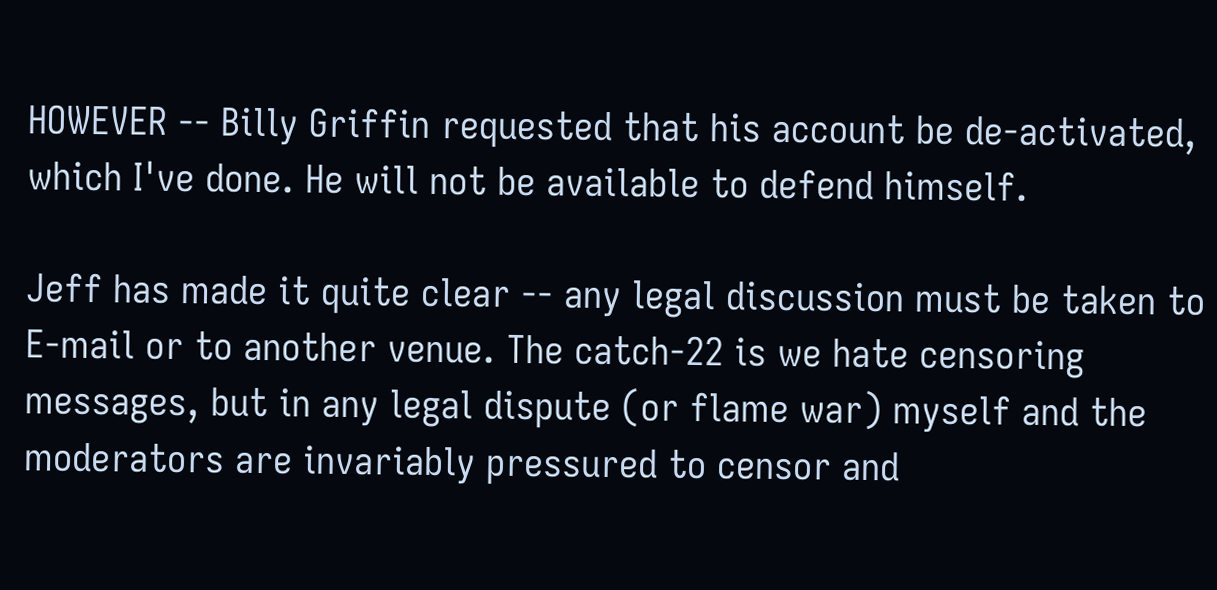HOWEVER -- Billy Griffin requested that his account be de-activated, which I've done. He will not be available to defend himself.

Jeff has made it quite clear -- any legal discussion must be taken to E-mail or to another venue. The catch-22 is we hate censoring messages, but in any legal dispute (or flame war) myself and the moderators are invariably pressured to censor and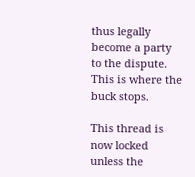thus legally become a party to the dispute. This is where the buck stops.

This thread is now locked unless the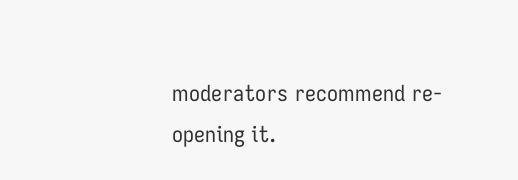moderators recommend re-opening it.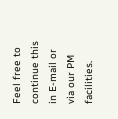Feel free to continue this in E-mail or via our PM facilities.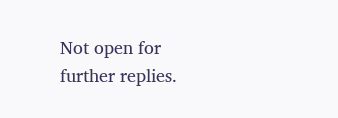Not open for further replies.